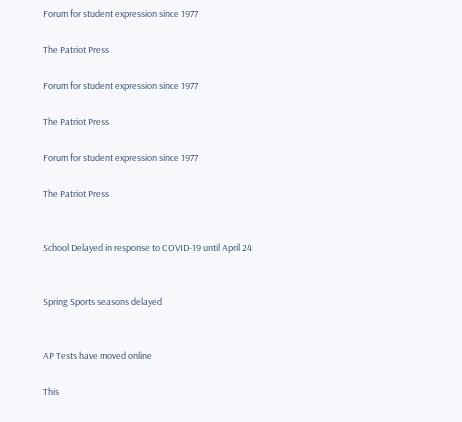Forum for student expression since 1977

The Patriot Press

Forum for student expression since 1977

The Patriot Press

Forum for student expression since 1977

The Patriot Press


School Delayed in response to COVID-19 until April 24


Spring Sports seasons delayed


AP Tests have moved online

This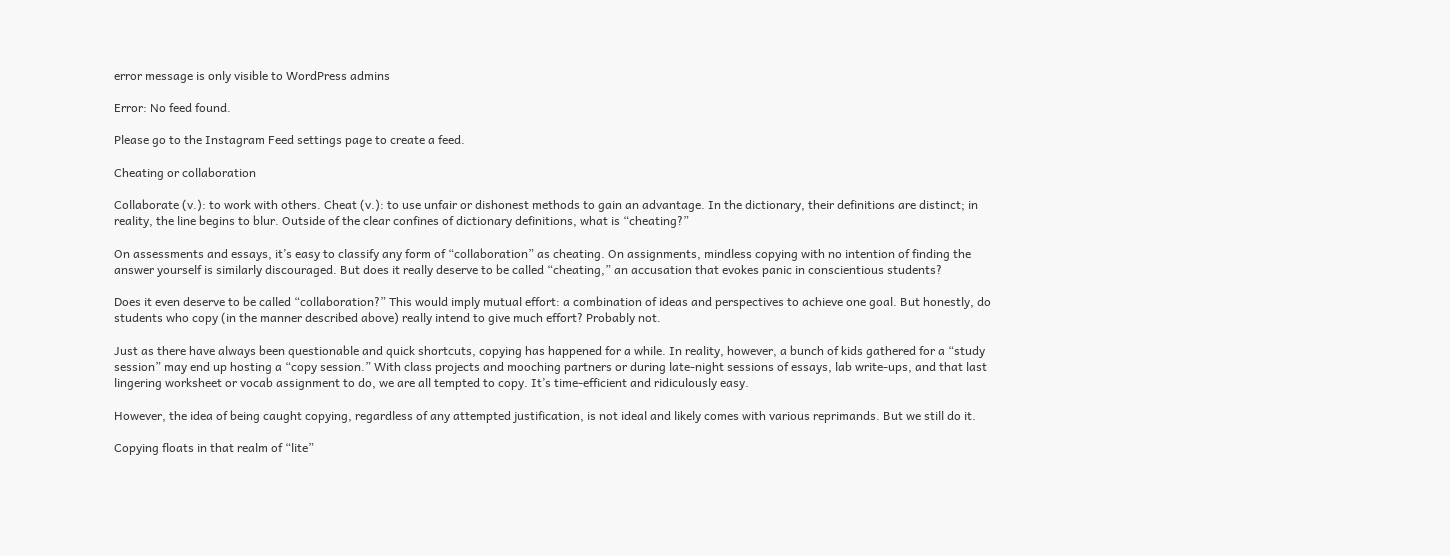error message is only visible to WordPress admins

Error: No feed found.

Please go to the Instagram Feed settings page to create a feed.

Cheating or collaboration

Collaborate (v.): to work with others. Cheat (v.): to use unfair or dishonest methods to gain an advantage. In the dictionary, their definitions are distinct; in reality, the line begins to blur. Outside of the clear confines of dictionary definitions, what is “cheating?”

On assessments and essays, it’s easy to classify any form of “collaboration” as cheating. On assignments, mindless copying with no intention of finding the answer yourself is similarly discouraged. But does it really deserve to be called “cheating,” an accusation that evokes panic in conscientious students?

Does it even deserve to be called “collaboration?” This would imply mutual effort: a combination of ideas and perspectives to achieve one goal. But honestly, do students who copy (in the manner described above) really intend to give much effort? Probably not.

Just as there have always been questionable and quick shortcuts, copying has happened for a while. In reality, however, a bunch of kids gathered for a “study session” may end up hosting a “copy session.” With class projects and mooching partners or during late-night sessions of essays, lab write-ups, and that last lingering worksheet or vocab assignment to do, we are all tempted to copy. It’s time-efficient and ridiculously easy.

However, the idea of being caught copying, regardless of any attempted justification, is not ideal and likely comes with various reprimands. But we still do it.

Copying floats in that realm of “lite”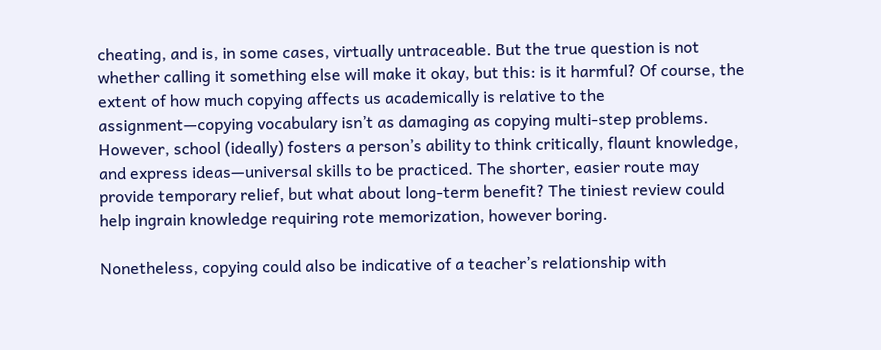cheating, and is, in some cases, virtually untraceable. But the true question is not whether calling it something else will make it okay, but this: is it harmful? Of course, the extent of how much copying affects us academically is relative to the assignment—copying vocabulary isn’t as damaging as copying multi-step problems.   However, school (ideally) fosters a person’s ability to think critically, flaunt knowledge, and express ideas—universal skills to be practiced. The shorter, easier route may provide temporary relief, but what about long-term benefit? The tiniest review could help ingrain knowledge requiring rote memorization, however boring.

Nonetheless, copying could also be indicative of a teacher’s relationship with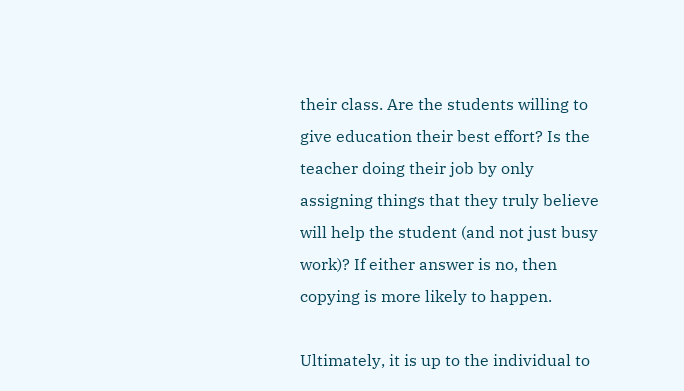their class. Are the students willing to give education their best effort? Is the teacher doing their job by only assigning things that they truly believe will help the student (and not just busy work)? If either answer is no, then copying is more likely to happen.

Ultimately, it is up to the individual to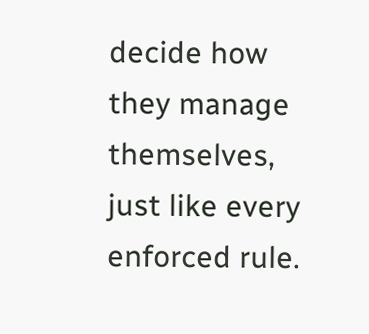decide how they manage themselves, just like every enforced rule.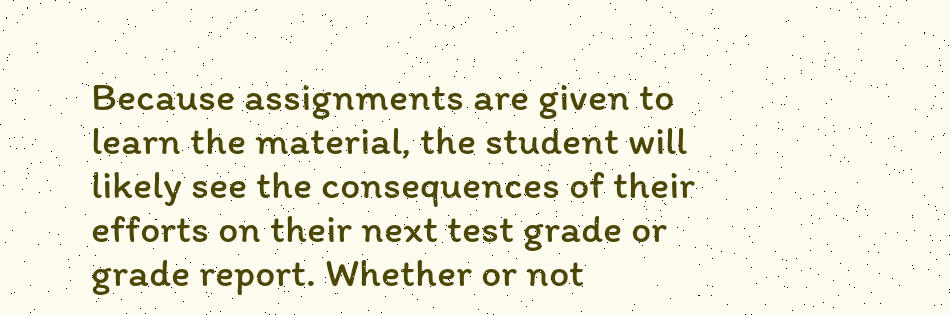Because assignments are given to learn the material, the student will likely see the consequences of their efforts on their next test grade or grade report. Whether or not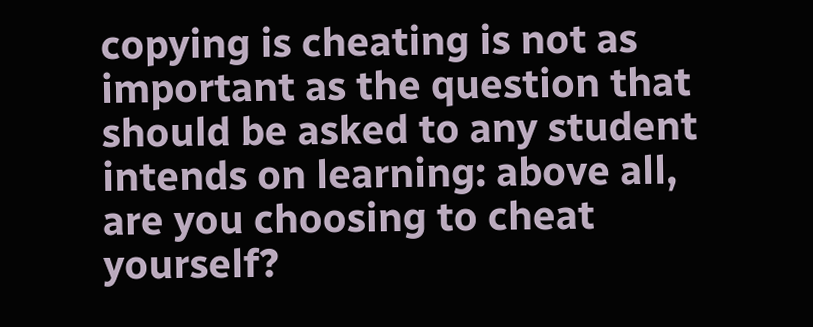copying is cheating is not as important as the question that should be asked to any student intends on learning: above all, are you choosing to cheat yourself?